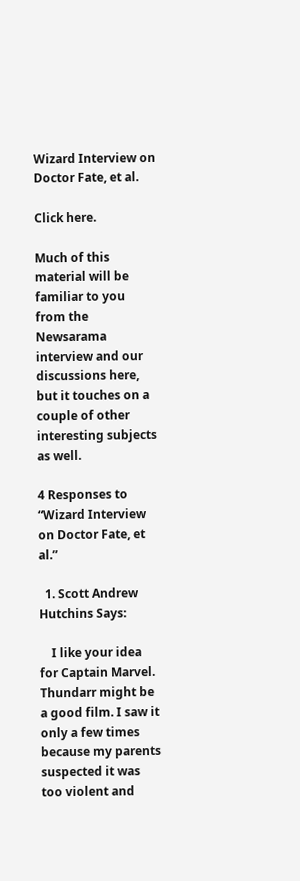Wizard Interview on Doctor Fate, et al.

Click here.

Much of this material will be familiar to you from the Newsarama interview and our discussions here, but it touches on a couple of other interesting subjects as well.

4 Responses to “Wizard Interview on Doctor Fate, et al.”

  1. Scott Andrew Hutchins Says:

    I like your idea for Captain Marvel. Thundarr might be a good film. I saw it only a few times because my parents suspected it was too violent and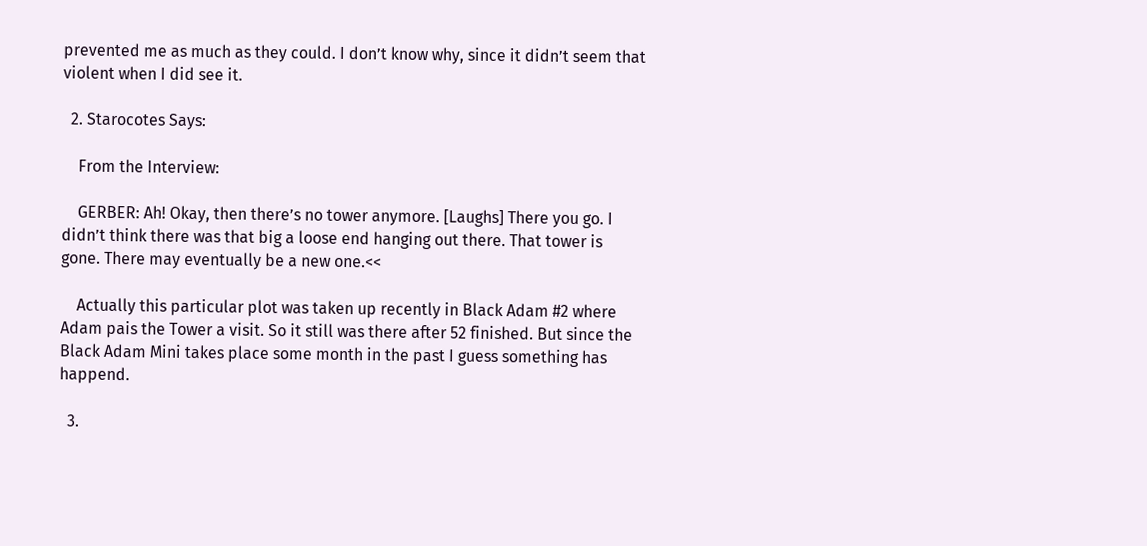prevented me as much as they could. I don’t know why, since it didn’t seem that violent when I did see it.

  2. Starocotes Says:

    From the Interview:

    GERBER: Ah! Okay, then there’s no tower anymore. [Laughs] There you go. I didn’t think there was that big a loose end hanging out there. That tower is gone. There may eventually be a new one.<<

    Actually this particular plot was taken up recently in Black Adam #2 where Adam pais the Tower a visit. So it still was there after 52 finished. But since the Black Adam Mini takes place some month in the past I guess something has happend.

  3.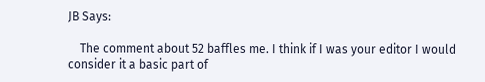JB Says:

    The comment about 52 baffles me. I think if I was your editor I would consider it a basic part of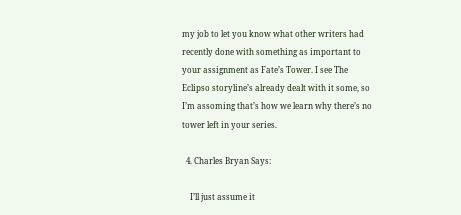my job to let you know what other writers had recently done with something as important to your assignment as Fate’s Tower. I see The Eclipso storyline’s already dealt with it some, so I’m assoming that’s how we learn why there’s no tower left in your series.

  4. Charles Bryan Says:

    I’ll just assume it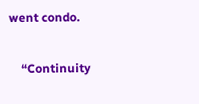went condo.

    “Continuity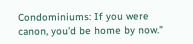Condominiums: If you were canon, you’d be home by now.”